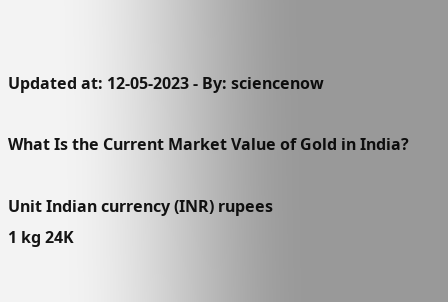Updated at: 12-05-2023 - By: sciencenow

What Is the Current Market Value of Gold in India?

Unit Indian currency (INR) rupees
1 kg 24K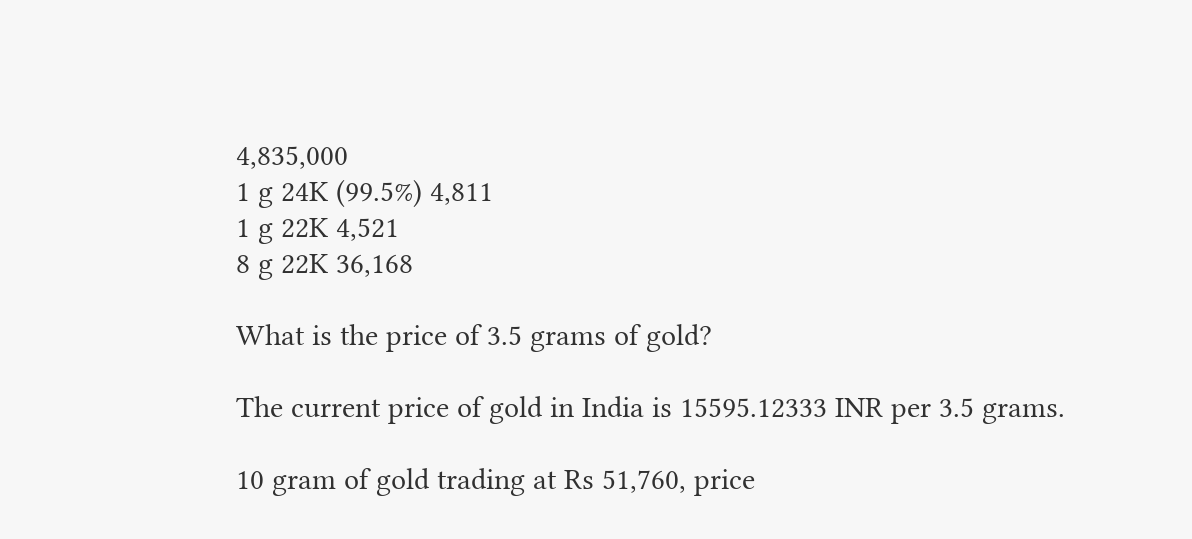4,835,000
1 g 24K (99.5%) 4,811
1 g 22K 4,521
8 g 22K 36,168

What is the price of 3.5 grams of gold?

The current price of gold in India is 15595.12333 INR per 3.5 grams.

10 gram of gold trading at Rs 51,760, price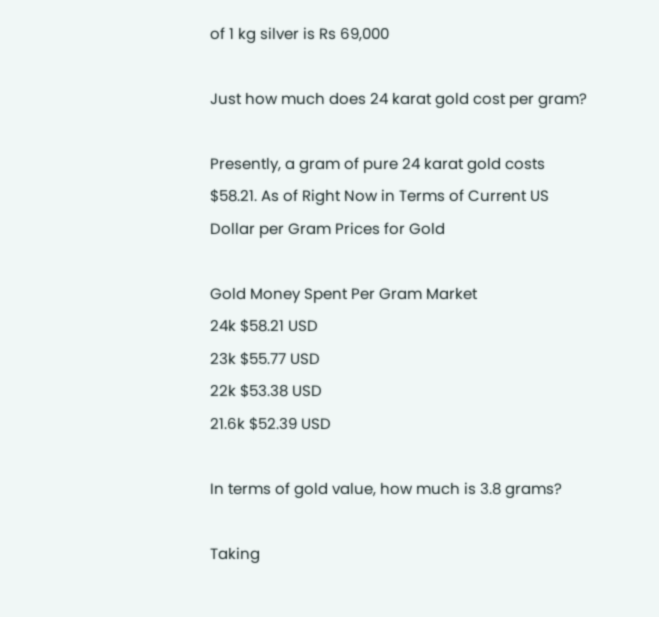of 1 kg silver is Rs 69,000

Just how much does 24 karat gold cost per gram?

Presently, a gram of pure 24 karat gold costs $58.21. As of Right Now in Terms of Current US Dollar per Gram Prices for Gold

Gold Money Spent Per Gram Market
24k $58.21 USD
23k $55.77 USD
22k $53.38 USD
21.6k $52.39 USD

In terms of gold value, how much is 3.8 grams?

Taking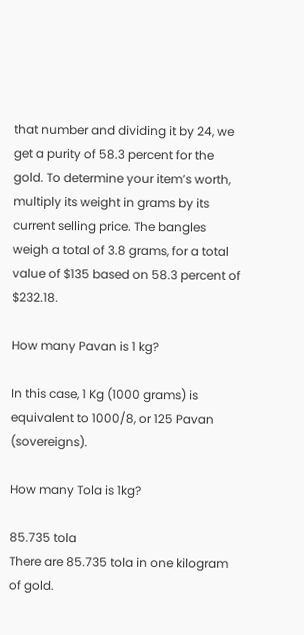that number and dividing it by 24, we get a purity of 58.3 percent for the gold. To determine your item’s worth, multiply its weight in grams by its current selling price. The bangles weigh a total of 3.8 grams, for a total value of $135 based on 58.3 percent of $232.18.

How many Pavan is 1 kg?

In this case, 1 Kg (1000 grams) is equivalent to 1000/8, or 125 Pavan (sovereigns).

How many Tola is 1kg?

85.735 tola
There are 85.735 tola in one kilogram of gold.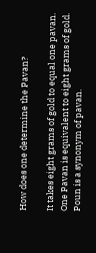How does one determine the Pavan?

It takes eight grams of gold to equal one pavan. One Pavan is equivalent to eight grams of gold. Poun is a synonym of pavan.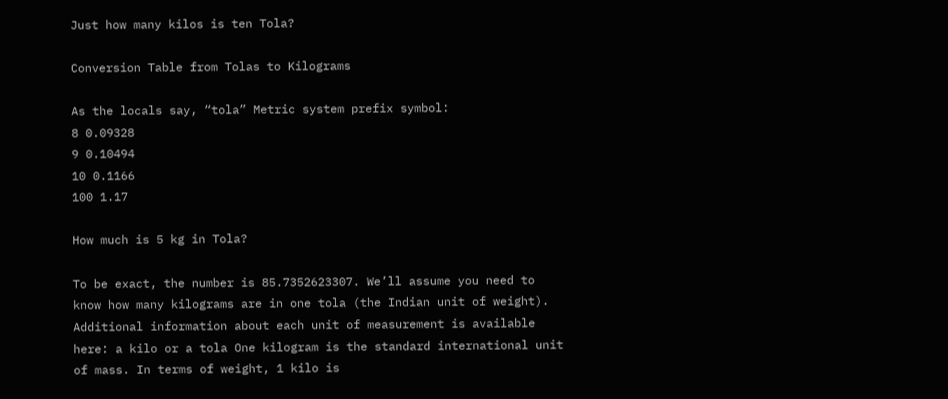Just how many kilos is ten Tola?

Conversion Table from Tolas to Kilograms

As the locals say, “tola” Metric system prefix symbol:
8 0.09328
9 0.10494
10 0.1166
100 1.17

How much is 5 kg in Tola?

To be exact, the number is 85.7352623307. We’ll assume you need to know how many kilograms are in one tola (the Indian unit of weight). Additional information about each unit of measurement is available here: a kilo or a tola One kilogram is the standard international unit of mass. In terms of weight, 1 kilo is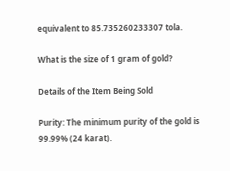equivalent to 85.735260233307 tola.

What is the size of 1 gram of gold?

Details of the Item Being Sold

Purity: The minimum purity of the gold is 99.99% (24 karat).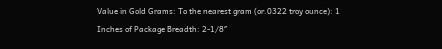Value in Gold Grams: To the nearest gram (or.0322 troy ounce): 1
Inches of Package Breadth: 2-1/8″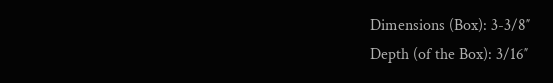Dimensions (Box): 3-3/8″
Depth (of the Box): 3/16″